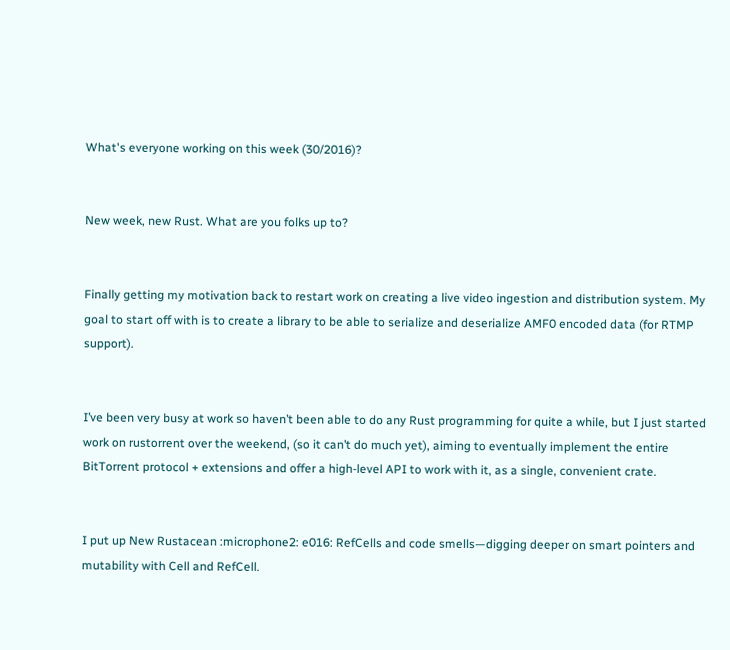What's everyone working on this week (30/2016)?


New week, new Rust. What are you folks up to?


Finally getting my motivation back to restart work on creating a live video ingestion and distribution system. My goal to start off with is to create a library to be able to serialize and deserialize AMF0 encoded data (for RTMP support).


I’ve been very busy at work so haven’t been able to do any Rust programming for quite a while, but I just started work on rustorrent over the weekend, (so it can’t do much yet), aiming to eventually implement the entire BitTorrent protocol + extensions and offer a high-level API to work with it, as a single, convenient crate.


I put up New Rustacean :microphone2: e016: RefCells and code smells—digging deeper on smart pointers and mutability with Cell and RefCell.